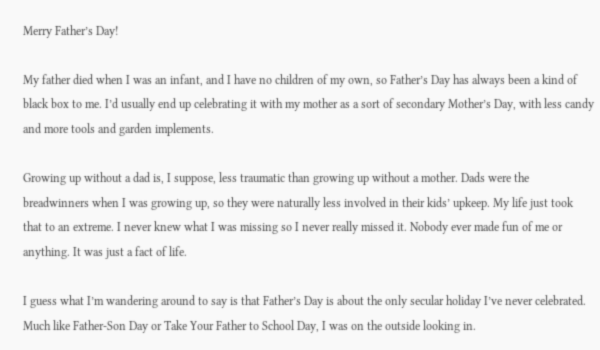Merry Father’s Day!

My father died when I was an infant, and I have no children of my own, so Father’s Day has always been a kind of black box to me. I’d usually end up celebrating it with my mother as a sort of secondary Mother’s Day, with less candy and more tools and garden implements.

Growing up without a dad is, I suppose, less traumatic than growing up without a mother. Dads were the breadwinners when I was growing up, so they were naturally less involved in their kids’ upkeep. My life just took that to an extreme. I never knew what I was missing so I never really missed it. Nobody ever made fun of me or anything. It was just a fact of life.

I guess what I’m wandering around to say is that Father’s Day is about the only secular holiday I’ve never celebrated. Much like Father-Son Day or Take Your Father to School Day, I was on the outside looking in.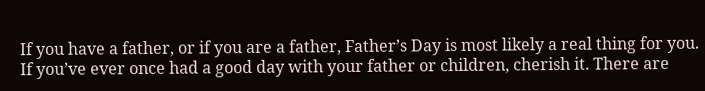If you have a father, or if you are a father, Father’s Day is most likely a real thing for you. If you’ve ever once had a good day with your father or children, cherish it. There are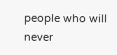people who will never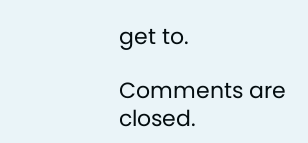get to.

Comments are closed.